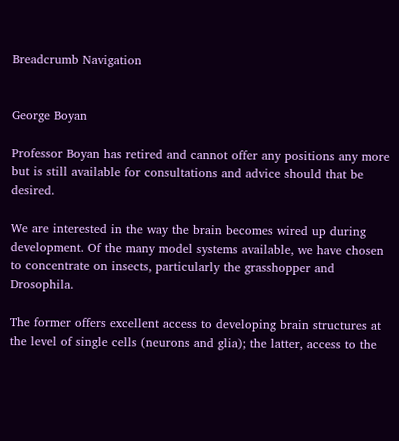Breadcrumb Navigation


George Boyan

Professor Boyan has retired and cannot offer any positions any more but is still available for consultations and advice should that be desired.

We are interested in the way the brain becomes wired up during development. Of the many model systems available, we have chosen to concentrate on insects, particularly the grasshopper and Drosophila.

The former offers excellent access to developing brain structures at the level of single cells (neurons and glia); the latter, access to the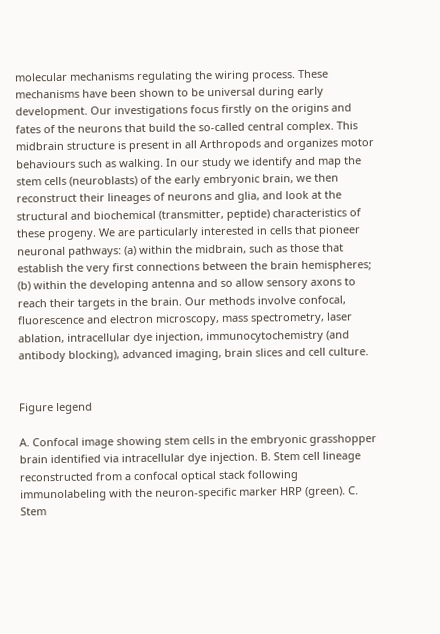molecular mechanisms regulating the wiring process. These mechanisms have been shown to be universal during early development. Our investigations focus firstly on the origins and fates of the neurons that build the so-called central complex. This midbrain structure is present in all Arthropods and organizes motor behaviours such as walking. In our study we identify and map the stem cells (neuroblasts) of the early embryonic brain, we then reconstruct their lineages of neurons and glia, and look at the structural and biochemical (transmitter, peptide) characteristics of these progeny. We are particularly interested in cells that pioneer neuronal pathways: (a) within the midbrain, such as those that establish the very first connections between the brain hemispheres; (b) within the developing antenna and so allow sensory axons to reach their targets in the brain. Our methods involve confocal, fluorescence and electron microscopy, mass spectrometry, laser ablation, intracellular dye injection, immunocytochemistry (and antibody blocking), advanced imaging, brain slices and cell culture.


Figure legend

A. Confocal image showing stem cells in the embryonic grasshopper brain identified via intracellular dye injection. B. Stem cell lineage reconstructed from a confocal optical stack following immunolabeling with the neuron-specific marker HRP (green). C. Stem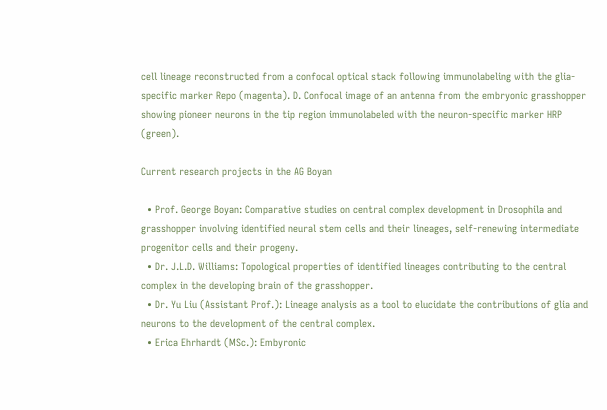cell lineage reconstructed from a confocal optical stack following immunolabeling with the glia-specific marker Repo (magenta). D. Confocal image of an antenna from the embryonic grasshopper showing pioneer neurons in the tip region immunolabeled with the neuron-specific marker HRP (green).

Current research projects in the AG Boyan

  • Prof. George Boyan: Comparative studies on central complex development in Drosophila and grasshopper involving identified neural stem cells and their lineages, self-renewing intermediate progenitor cells and their progeny.
  • Dr. J.L.D. Williams: Topological properties of identified lineages contributing to the central complex in the developing brain of the grasshopper.
  • Dr. Yu Liu (Assistant Prof.): Lineage analysis as a tool to elucidate the contributions of glia and neurons to the development of the central complex.
  • Erica Ehrhardt (MSc.): Embyronic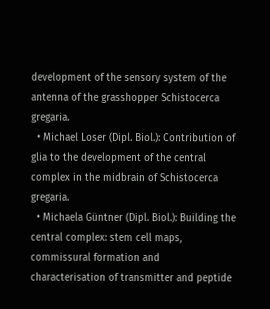development of the sensory system of the antenna of the grasshopper Schistocerca gregaria.
  • Michael Loser (Dipl. Biol.): Contribution of glia to the development of the central complex in the midbrain of Schistocerca gregaria.
  • Michaela Güntner (Dipl. Biol.): Building the central complex: stem cell maps, commissural formation and characterisation of transmitter and peptide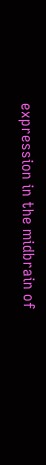expression in the midbrain of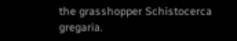the grasshopper Schistocerca gregaria.